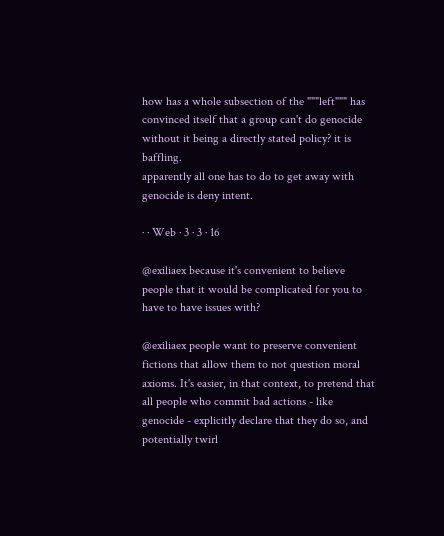how has a whole subsection of the """left""" has convinced itself that a group can't do genocide without it being a directly stated policy? it is baffling.
apparently all one has to do to get away with genocide is deny intent.

· · Web · 3 · 3 · 16

@exiliaex because it's convenient to believe people that it would be complicated for you to have to have issues with?

@exiliaex people want to preserve convenient fictions that allow them to not question moral axioms. It's easier, in that context, to pretend that all people who commit bad actions - like genocide - explicitly declare that they do so, and potentially twirl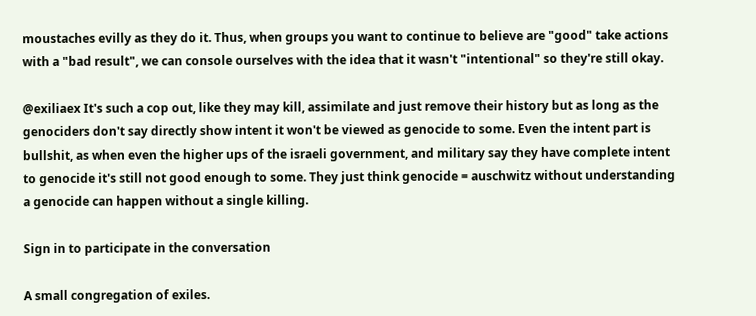moustaches evilly as they do it. Thus, when groups you want to continue to believe are "good" take actions with a "bad result", we can console ourselves with the idea that it wasn't "intentional" so they're still okay.

@exiliaex It's such a cop out, like they may kill, assimilate and just remove their history but as long as the genociders don't say directly show intent it won't be viewed as genocide to some. Even the intent part is bullshit, as when even the higher ups of the israeli government, and military say they have complete intent to genocide it's still not good enough to some. They just think genocide = auschwitz without understanding a genocide can happen without a single killing.

Sign in to participate in the conversation

A small congregation of exiles.